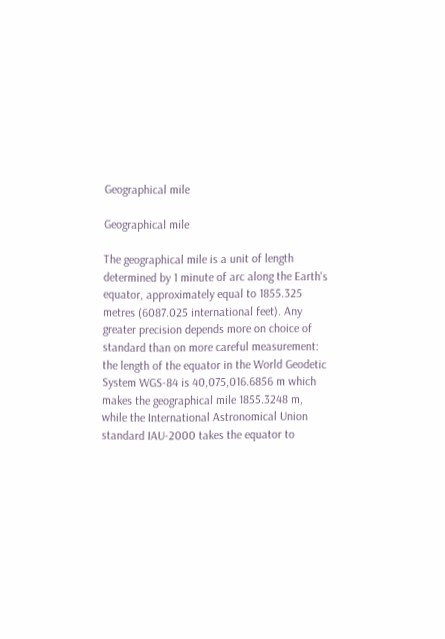Geographical mile

Geographical mile

The geographical mile is a unit of length determined by 1 minute of arc along the Earth's equator, approximately equal to 1855.325 metres (6087.025 international feet). Any greater precision depends more on choice of standard than on more careful measurement: the length of the equator in the World Geodetic System WGS-84 is 40,075,016.6856 m which makes the geographical mile 1855.3248 m, while the International Astronomical Union standard IAU-2000 takes the equator to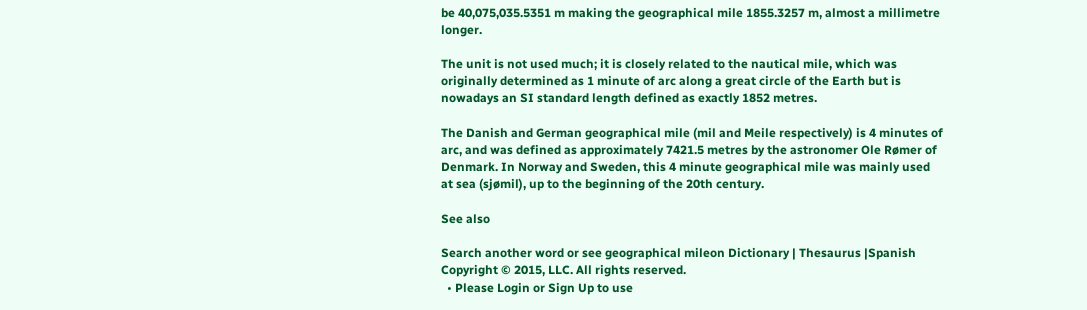be 40,075,035.5351 m making the geographical mile 1855.3257 m, almost a millimetre longer.

The unit is not used much; it is closely related to the nautical mile, which was originally determined as 1 minute of arc along a great circle of the Earth but is nowadays an SI standard length defined as exactly 1852 metres.

The Danish and German geographical mile (mil and Meile respectively) is 4 minutes of arc, and was defined as approximately 7421.5 metres by the astronomer Ole Rømer of Denmark. In Norway and Sweden, this 4 minute geographical mile was mainly used at sea (sjømil), up to the beginning of the 20th century.

See also

Search another word or see geographical mileon Dictionary | Thesaurus |Spanish
Copyright © 2015, LLC. All rights reserved.
  • Please Login or Sign Up to use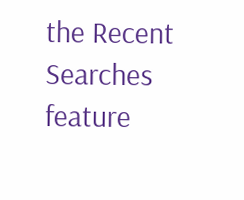the Recent Searches feature